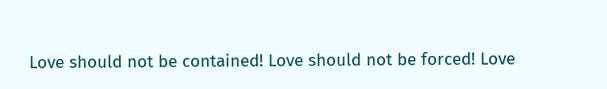Love should not be contained! Love should not be forced! Love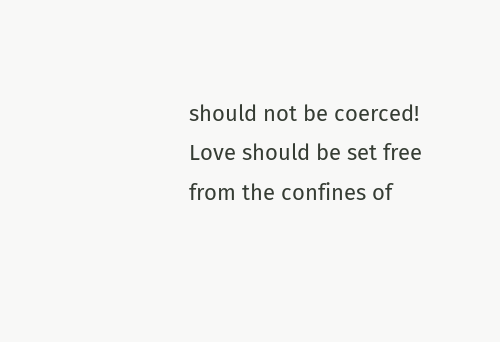should not be coerced! Love should be set free from the confines of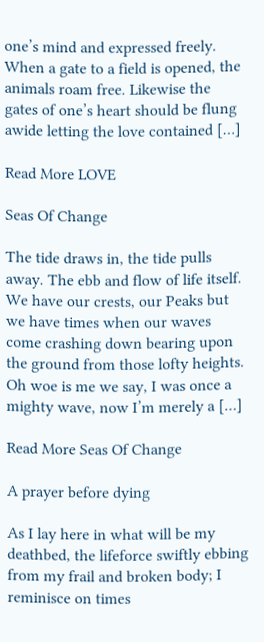one’s mind and expressed freely. When a gate to a field is opened, the animals roam free. Likewise the gates of one’s heart should be flung awide letting the love contained […]

Read More LOVE

Seas Of Change

The tide draws in, the tide pulls away. The ebb and flow of life itself. We have our crests, our Peaks but we have times when our waves come crashing down bearing upon the ground from those lofty heights. Oh woe is me we say, I was once a mighty wave, now I’m merely a […]

Read More Seas Of Change

A prayer before dying

As I lay here in what will be my deathbed, the lifeforce swiftly ebbing from my frail and broken body; I reminisce on times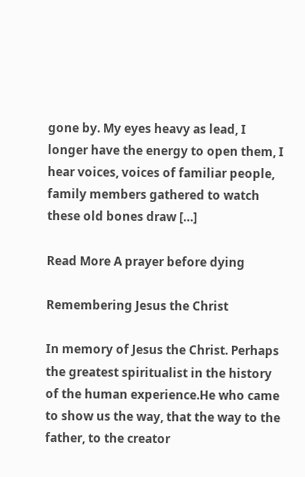gone by. My eyes heavy as lead, I longer have the energy to open them, I hear voices, voices of familiar people, family members gathered to watch these old bones draw […]

Read More A prayer before dying

Remembering Jesus the Christ

In memory of Jesus the Christ. Perhaps the greatest spiritualist in the history of the human experience.He who came to show us the way, that the way to the father, to the creator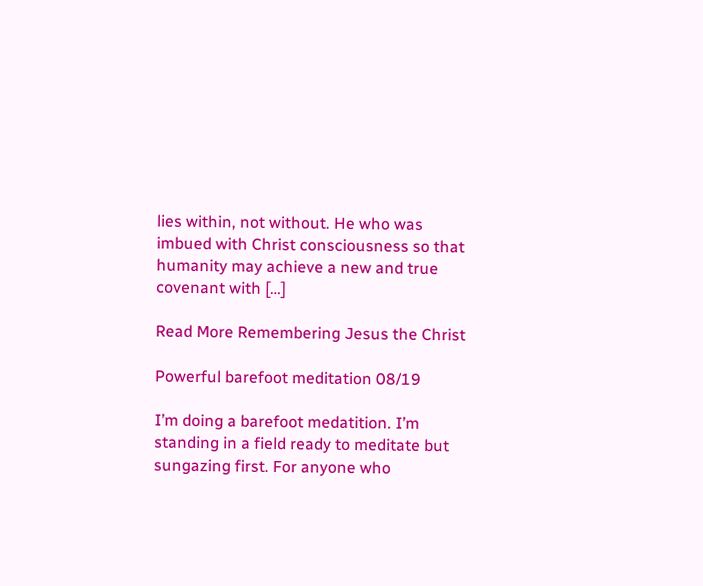lies within, not without. He who was imbued with Christ consciousness so that humanity may achieve a new and true covenant with […]

Read More Remembering Jesus the Christ

Powerful barefoot meditation 08/19

I’m doing a barefoot medatition. I’m standing in a field ready to meditate but sungazing first. For anyone who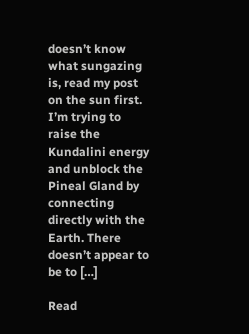doesn’t know what sungazing is, read my post on the sun first. I’m trying to raise the Kundalini energy and unblock the Pineal Gland by connecting directly with the Earth. There doesn’t appear to be to […]

Read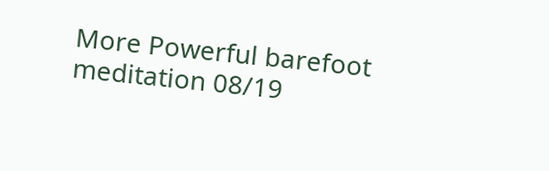More Powerful barefoot meditation 08/19